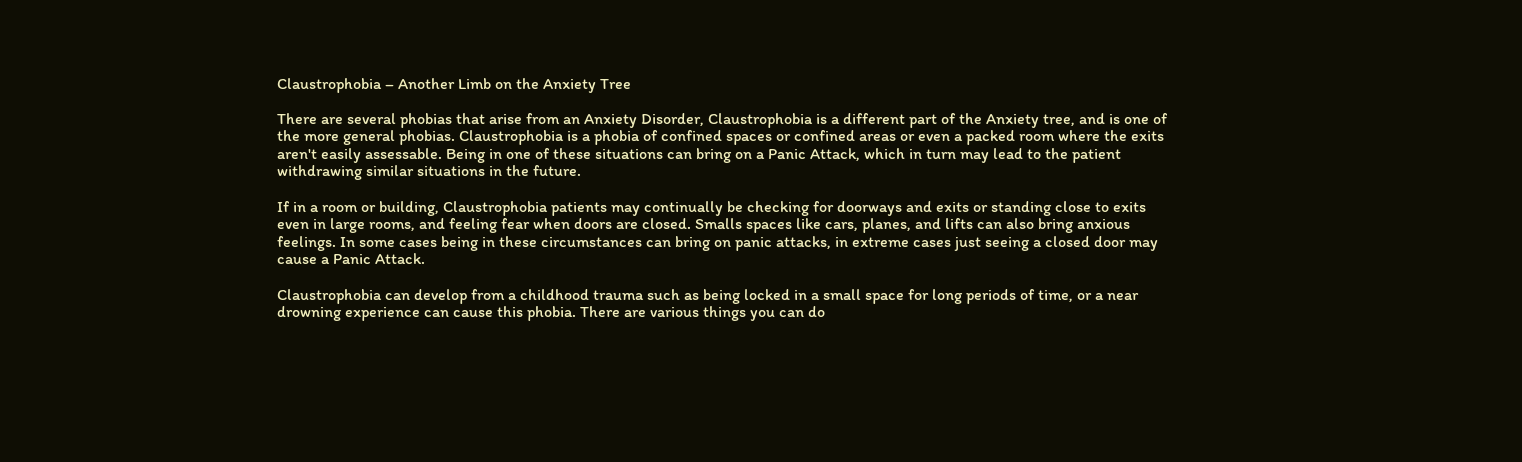Claustrophobia – Another Limb on the Anxiety Tree

There are several phobias that arise from an Anxiety Disorder, Claustrophobia is a different part of the Anxiety tree, and is one of the more general phobias. Claustrophobia is a phobia of confined spaces or confined areas or even a packed room where the exits aren't easily assessable. Being in one of these situations can bring on a Panic Attack, which in turn may lead to the patient withdrawing similar situations in the future.

If in a room or building, Claustrophobia patients may continually be checking for doorways and exits or standing close to exits even in large rooms, and feeling fear when doors are closed. Smalls spaces like cars, planes, and lifts can also bring anxious feelings. In some cases being in these circumstances can bring on panic attacks, in extreme cases just seeing a closed door may cause a Panic Attack.

Claustrophobia can develop from a childhood trauma such as being locked in a small space for long periods of time, or a near drowning experience can cause this phobia. There are various things you can do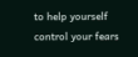to help yourself control your fears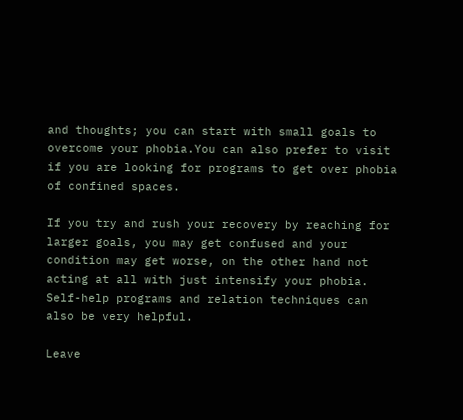and thoughts; you can start with small goals to overcome your phobia.You can also prefer to visit if you are looking for programs to get over phobia of confined spaces.

If you try and rush your recovery by reaching for larger goals, you may get confused and your condition may get worse, on the other hand not acting at all with just intensify your phobia. Self-help programs and relation techniques can also be very helpful.

Leave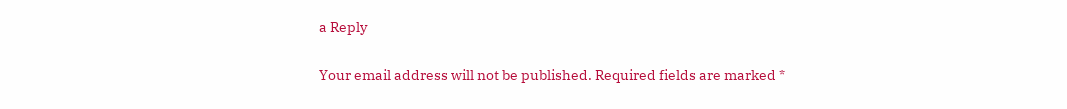a Reply

Your email address will not be published. Required fields are marked *